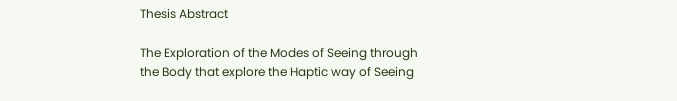Thesis Abstract

The Exploration of the Modes of Seeing through the Body that explore the Haptic way of Seeing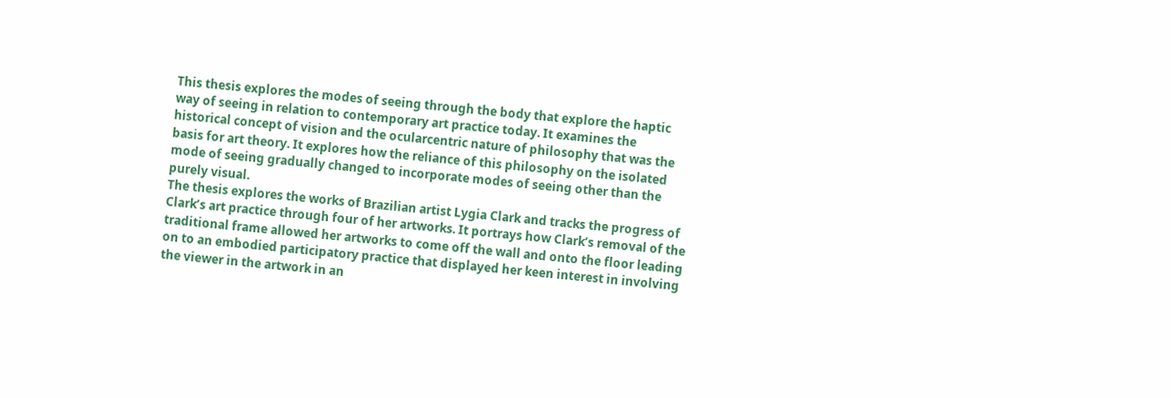This thesis explores the modes of seeing through the body that explore the haptic way of seeing in relation to contemporary art practice today. It examines the historical concept of vision and the ocularcentric nature of philosophy that was the basis for art theory. It explores how the reliance of this philosophy on the isolated mode of seeing gradually changed to incorporate modes of seeing other than the purely visual.
The thesis explores the works of Brazilian artist Lygia Clark and tracks the progress of Clark’s art practice through four of her artworks. It portrays how Clark’s removal of the traditional frame allowed her artworks to come off the wall and onto the floor leading on to an embodied participatory practice that displayed her keen interest in involving the viewer in the artwork in an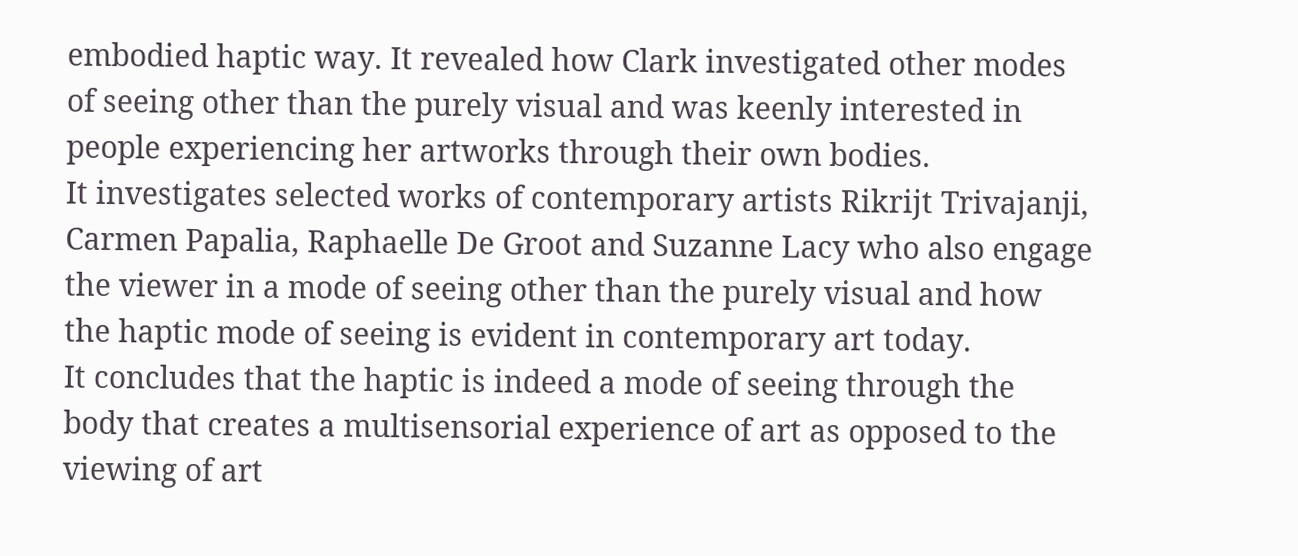embodied haptic way. It revealed how Clark investigated other modes of seeing other than the purely visual and was keenly interested in people experiencing her artworks through their own bodies.
It investigates selected works of contemporary artists Rikrijt Trivajanji, Carmen Papalia, Raphaelle De Groot and Suzanne Lacy who also engage the viewer in a mode of seeing other than the purely visual and how the haptic mode of seeing is evident in contemporary art today.
It concludes that the haptic is indeed a mode of seeing through the body that creates a multisensorial experience of art as opposed to the viewing of art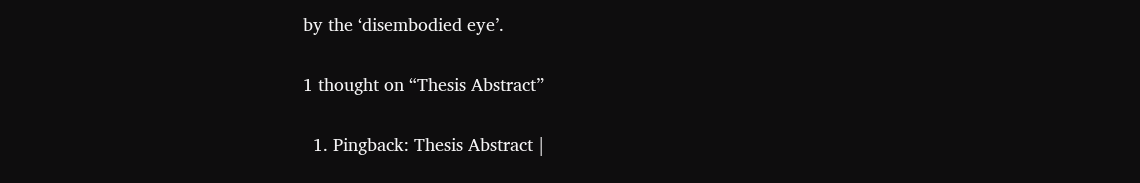by the ‘disembodied eye’.

1 thought on “Thesis Abstract”

  1. Pingback: Thesis Abstract |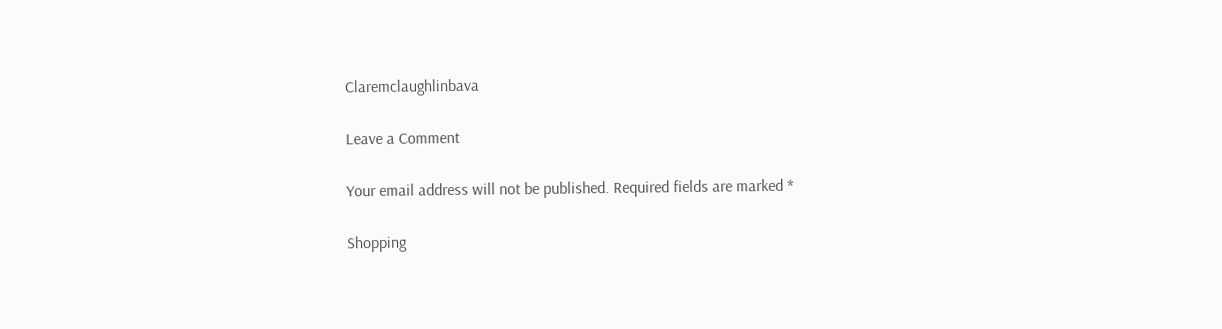Claremclaughlinbava

Leave a Comment

Your email address will not be published. Required fields are marked *

Shopping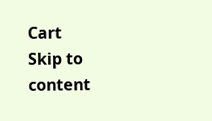Cart
Skip to content